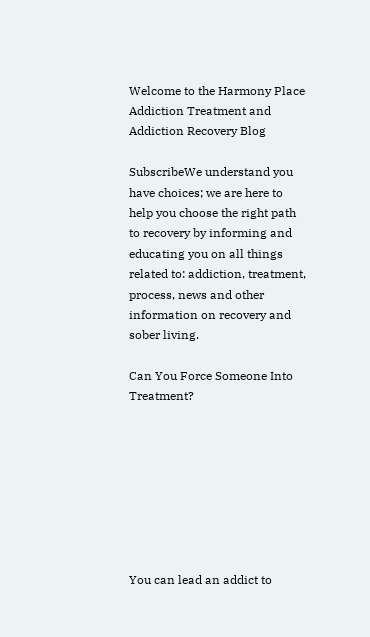Welcome to the Harmony Place Addiction Treatment and Addiction Recovery Blog

SubscribeWe understand you have choices; we are here to help you choose the right path to recovery by informing and educating you on all things related to: addiction, treatment, process, news and other information on recovery and sober living.

Can You Force Someone Into Treatment?








You can lead an addict to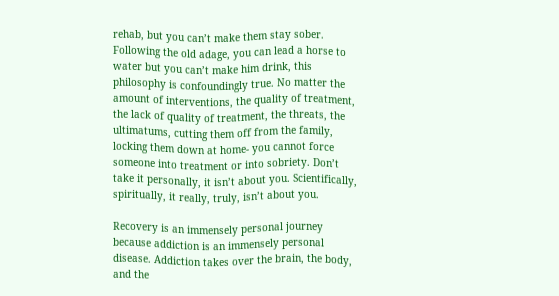rehab, but you can’t make them stay sober. Following the old adage, you can lead a horse to water but you can’t make him drink, this philosophy is confoundingly true. No matter the amount of interventions, the quality of treatment, the lack of quality of treatment, the threats, the ultimatums, cutting them off from the family, locking them down at home- you cannot force someone into treatment or into sobriety. Don’t take it personally, it isn’t about you. Scientifically, spiritually, it really, truly, isn’t about you.

Recovery is an immensely personal journey because addiction is an immensely personal disease. Addiction takes over the brain, the body, and the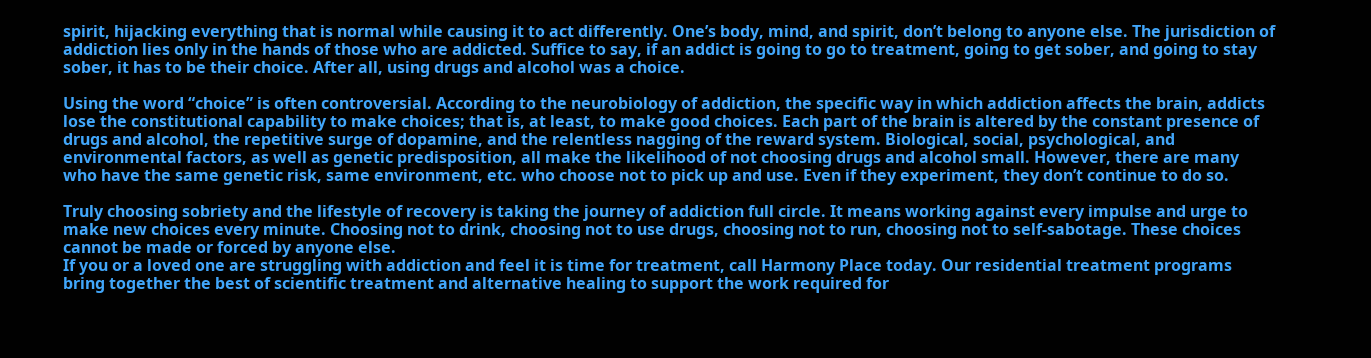spirit, hijacking everything that is normal while causing it to act differently. One’s body, mind, and spirit, don’t belong to anyone else. The jurisdiction of addiction lies only in the hands of those who are addicted. Suffice to say, if an addict is going to go to treatment, going to get sober, and going to stay sober, it has to be their choice. After all, using drugs and alcohol was a choice.

Using the word “choice” is often controversial. According to the neurobiology of addiction, the specific way in which addiction affects the brain, addicts lose the constitutional capability to make choices; that is, at least, to make good choices. Each part of the brain is altered by the constant presence of drugs and alcohol, the repetitive surge of dopamine, and the relentless nagging of the reward system. Biological, social, psychological, and environmental factors, as well as genetic predisposition, all make the likelihood of not choosing drugs and alcohol small. However, there are many who have the same genetic risk, same environment, etc. who choose not to pick up and use. Even if they experiment, they don’t continue to do so.

Truly choosing sobriety and the lifestyle of recovery is taking the journey of addiction full circle. It means working against every impulse and urge to make new choices every minute. Choosing not to drink, choosing not to use drugs, choosing not to run, choosing not to self-sabotage. These choices cannot be made or forced by anyone else.
If you or a loved one are struggling with addiction and feel it is time for treatment, call Harmony Place today. Our residential treatment programs bring together the best of scientific treatment and alternative healing to support the work required for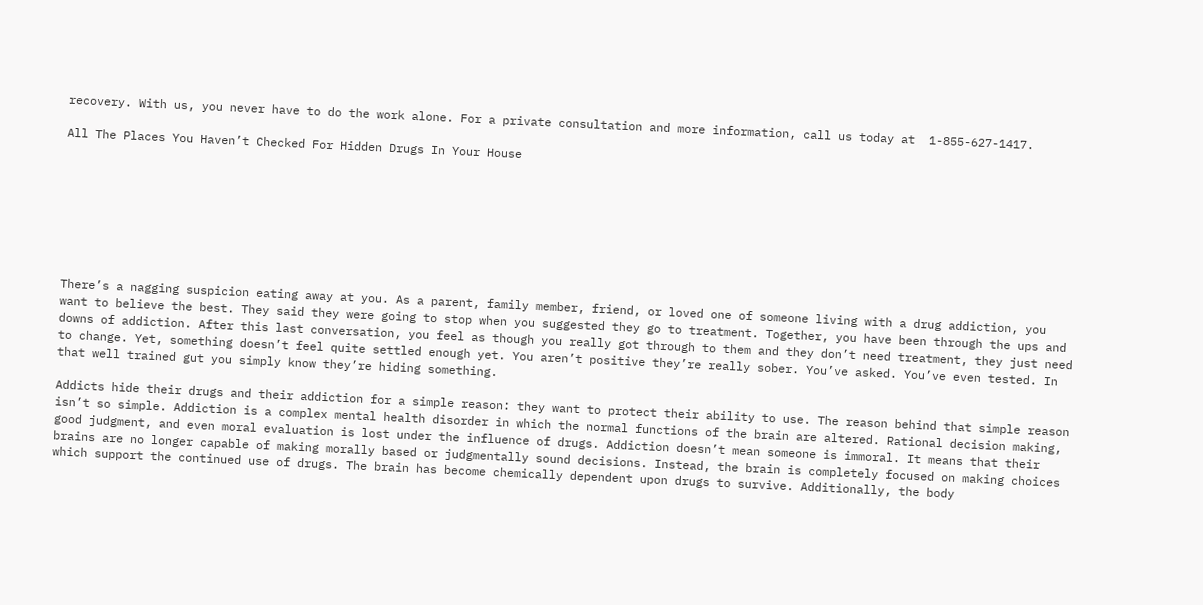recovery. With us, you never have to do the work alone. For a private consultation and more information, call us today at  1-855-627-1417.

All The Places You Haven’t Checked For Hidden Drugs In Your House








There’s a nagging suspicion eating away at you. As a parent, family member, friend, or loved one of someone living with a drug addiction, you want to believe the best. They said they were going to stop when you suggested they go to treatment. Together, you have been through the ups and downs of addiction. After this last conversation, you feel as though you really got through to them and they don’t need treatment, they just need to change. Yet, something doesn’t feel quite settled enough yet. You aren’t positive they’re really sober. You’ve asked. You’ve even tested. In that well trained gut you simply know they’re hiding something.

Addicts hide their drugs and their addiction for a simple reason: they want to protect their ability to use. The reason behind that simple reason isn’t so simple. Addiction is a complex mental health disorder in which the normal functions of the brain are altered. Rational decision making, good judgment, and even moral evaluation is lost under the influence of drugs. Addiction doesn’t mean someone is immoral. It means that their brains are no longer capable of making morally based or judgmentally sound decisions. Instead, the brain is completely focused on making choices which support the continued use of drugs. The brain has become chemically dependent upon drugs to survive. Additionally, the body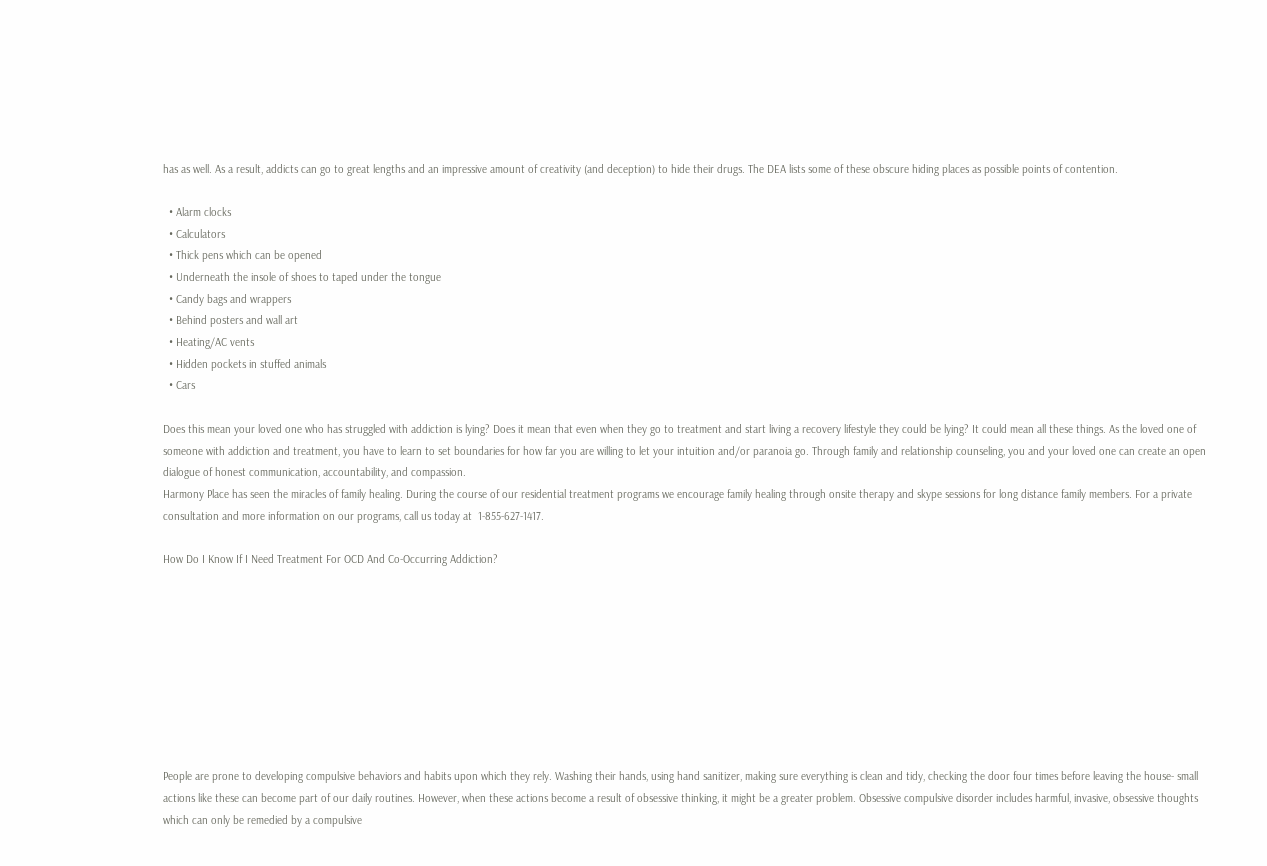has as well. As a result, addicts can go to great lengths and an impressive amount of creativity (and deception) to hide their drugs. The DEA lists some of these obscure hiding places as possible points of contention.

  • Alarm clocks
  • Calculators
  • Thick pens which can be opened
  • Underneath the insole of shoes to taped under the tongue
  • Candy bags and wrappers
  • Behind posters and wall art
  • Heating/AC vents
  • Hidden pockets in stuffed animals
  • Cars

Does this mean your loved one who has struggled with addiction is lying? Does it mean that even when they go to treatment and start living a recovery lifestyle they could be lying? It could mean all these things. As the loved one of someone with addiction and treatment, you have to learn to set boundaries for how far you are willing to let your intuition and/or paranoia go. Through family and relationship counseling, you and your loved one can create an open dialogue of honest communication, accountability, and compassion.
Harmony Place has seen the miracles of family healing. During the course of our residential treatment programs we encourage family healing through onsite therapy and skype sessions for long distance family members. For a private consultation and more information on our programs, call us today at  1-855-627-1417.

How Do I Know If I Need Treatment For OCD And Co-Occurring Addiction?









People are prone to developing compulsive behaviors and habits upon which they rely. Washing their hands, using hand sanitizer, making sure everything is clean and tidy, checking the door four times before leaving the house- small actions like these can become part of our daily routines. However, when these actions become a result of obsessive thinking, it might be a greater problem. Obsessive compulsive disorder includes harmful, invasive, obsessive thoughts which can only be remedied by a compulsive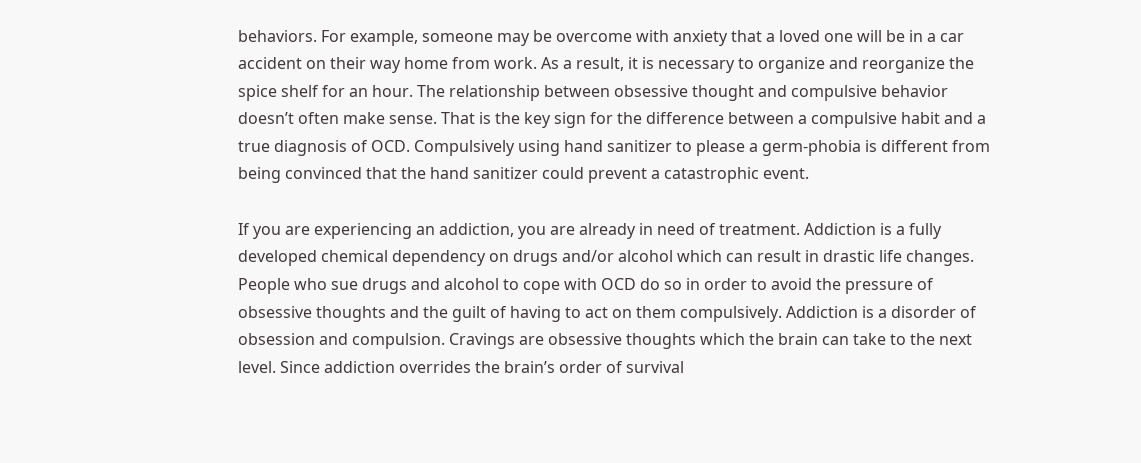behaviors. For example, someone may be overcome with anxiety that a loved one will be in a car accident on their way home from work. As a result, it is necessary to organize and reorganize the spice shelf for an hour. The relationship between obsessive thought and compulsive behavior doesn’t often make sense. That is the key sign for the difference between a compulsive habit and a true diagnosis of OCD. Compulsively using hand sanitizer to please a germ-phobia is different from being convinced that the hand sanitizer could prevent a catastrophic event.

If you are experiencing an addiction, you are already in need of treatment. Addiction is a fully developed chemical dependency on drugs and/or alcohol which can result in drastic life changes. People who sue drugs and alcohol to cope with OCD do so in order to avoid the pressure of obsessive thoughts and the guilt of having to act on them compulsively. Addiction is a disorder of obsession and compulsion. Cravings are obsessive thoughts which the brain can take to the next level. Since addiction overrides the brain’s order of survival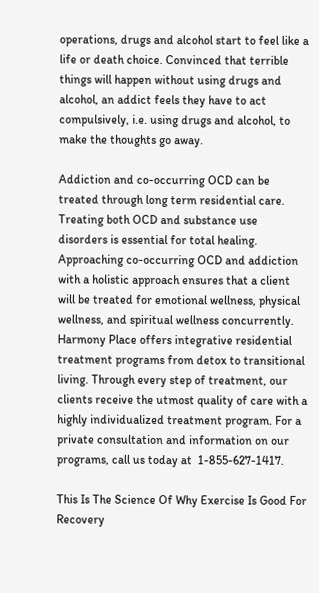operations, drugs and alcohol start to feel like a life or death choice. Convinced that terrible things will happen without using drugs and alcohol, an addict feels they have to act compulsively, i.e. using drugs and alcohol, to make the thoughts go away.

Addiction and co-occurring OCD can be treated through long term residential care. Treating both OCD and substance use disorders is essential for total healing. Approaching co-occurring OCD and addiction with a holistic approach ensures that a client will be treated for emotional wellness, physical wellness, and spiritual wellness concurrently.
Harmony Place offers integrative residential treatment programs from detox to transitional living. Through every step of treatment, our clients receive the utmost quality of care with a highly individualized treatment program. For a private consultation and information on our programs, call us today at  1-855-627-1417.

This Is The Science Of Why Exercise Is Good For Recovery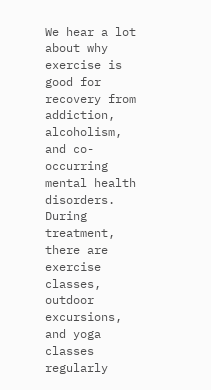We hear a lot about why exercise is good for recovery from addiction, alcoholism, and co-occurring mental health disorders. During treatment, there are exercise classes, outdoor excursions, and yoga classes regularly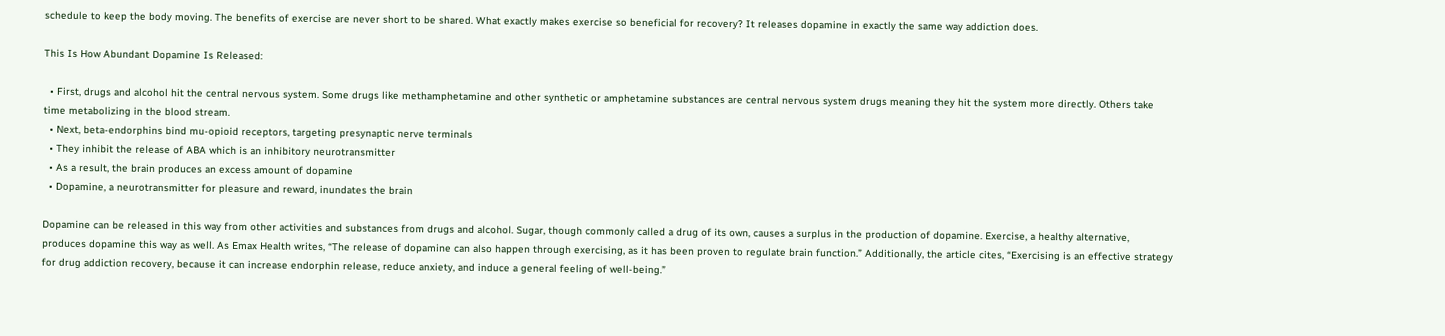schedule to keep the body moving. The benefits of exercise are never short to be shared. What exactly makes exercise so beneficial for recovery? It releases dopamine in exactly the same way addiction does.

This Is How Abundant Dopamine Is Released:

  • First, drugs and alcohol hit the central nervous system. Some drugs like methamphetamine and other synthetic or amphetamine substances are central nervous system drugs meaning they hit the system more directly. Others take time metabolizing in the blood stream.
  • Next, beta-endorphins bind mu-opioid receptors, targeting presynaptic nerve terminals
  • They inhibit the release of ABA which is an inhibitory neurotransmitter
  • As a result, the brain produces an excess amount of dopamine
  • Dopamine, a neurotransmitter for pleasure and reward, inundates the brain

Dopamine can be released in this way from other activities and substances from drugs and alcohol. Sugar, though commonly called a drug of its own, causes a surplus in the production of dopamine. Exercise, a healthy alternative, produces dopamine this way as well. As Emax Health writes, “The release of dopamine can also happen through exercising, as it has been proven to regulate brain function.” Additionally, the article cites, “Exercising is an effective strategy for drug addiction recovery, because it can increase endorphin release, reduce anxiety, and induce a general feeling of well-being.”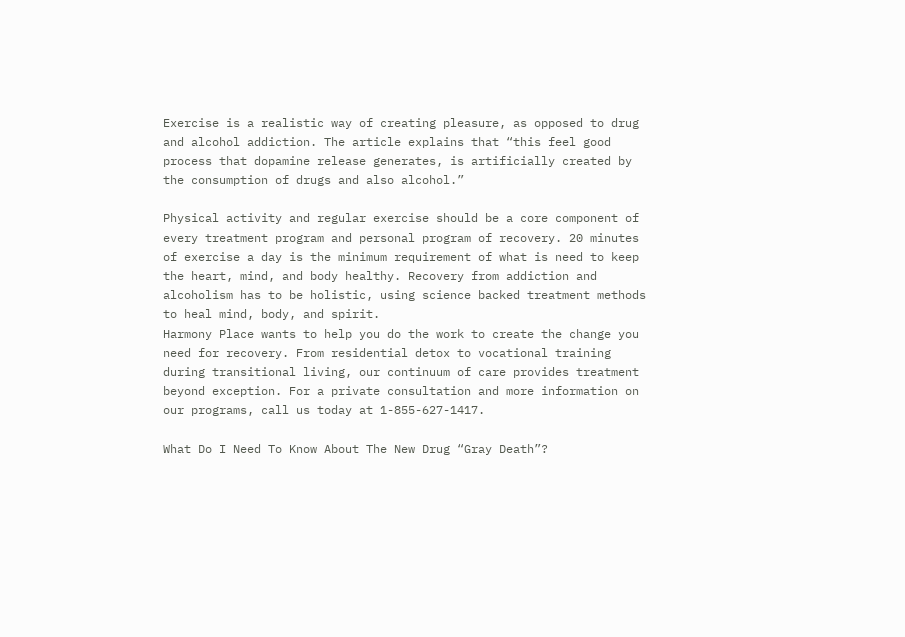Exercise is a realistic way of creating pleasure, as opposed to drug and alcohol addiction. The article explains that “this feel good process that dopamine release generates, is artificially created by the consumption of drugs and also alcohol.”

Physical activity and regular exercise should be a core component of every treatment program and personal program of recovery. 20 minutes of exercise a day is the minimum requirement of what is need to keep the heart, mind, and body healthy. Recovery from addiction and alcoholism has to be holistic, using science backed treatment methods to heal mind, body, and spirit.
Harmony Place wants to help you do the work to create the change you need for recovery. From residential detox to vocational training during transitional living, our continuum of care provides treatment beyond exception. For a private consultation and more information on our programs, call us today at 1-855-627-1417.

What Do I Need To Know About The New Drug “Gray Death”?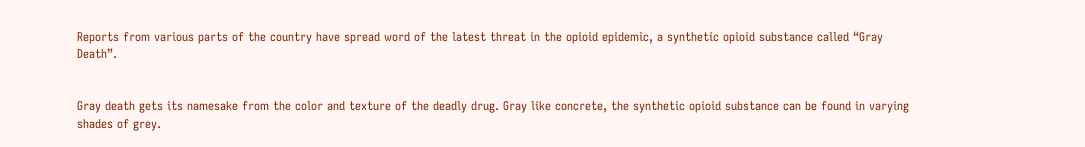Reports from various parts of the country have spread word of the latest threat in the opioid epidemic, a synthetic opioid substance called “Gray Death”.


Gray death gets its namesake from the color and texture of the deadly drug. Gray like concrete, the synthetic opioid substance can be found in varying shades of grey.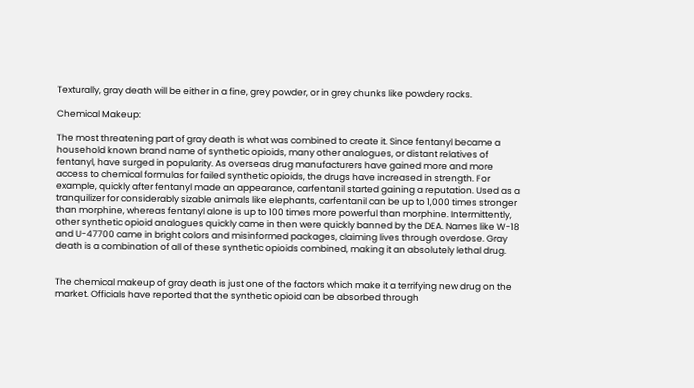Texturally, gray death will be either in a fine, grey powder, or in grey chunks like powdery rocks.

Chemical Makeup:

The most threatening part of gray death is what was combined to create it. Since fentanyl became a household known brand name of synthetic opioids, many other analogues, or distant relatives of fentanyl, have surged in popularity. As overseas drug manufacturers have gained more and more access to chemical formulas for failed synthetic opioids, the drugs have increased in strength. For example, quickly after fentanyl made an appearance, carfentanil started gaining a reputation. Used as a tranquilizer for considerably sizable animals like elephants, carfentanil can be up to 1,000 times stronger than morphine, whereas fentanyl alone is up to 100 times more powerful than morphine. Intermittently, other synthetic opioid analogues quickly came in then were quickly banned by the DEA. Names like W-18 and U-47700 came in bright colors and misinformed packages, claiming lives through overdose. Gray death is a combination of all of these synthetic opioids combined, making it an absolutely lethal drug.


The chemical makeup of gray death is just one of the factors which make it a terrifying new drug on the market. Officials have reported that the synthetic opioid can be absorbed through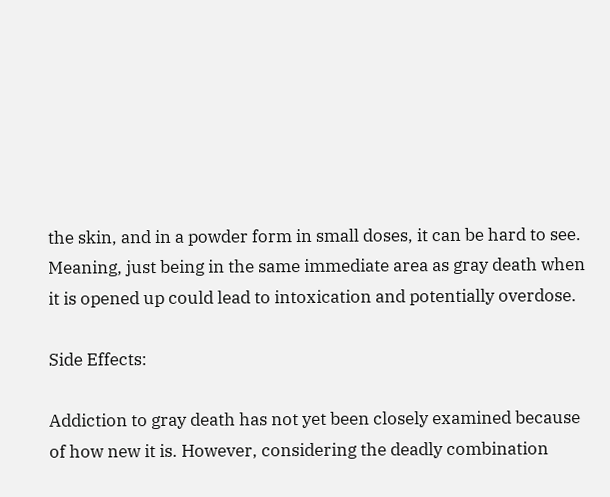the skin, and in a powder form in small doses, it can be hard to see. Meaning, just being in the same immediate area as gray death when it is opened up could lead to intoxication and potentially overdose.

Side Effects:

Addiction to gray death has not yet been closely examined because of how new it is. However, considering the deadly combination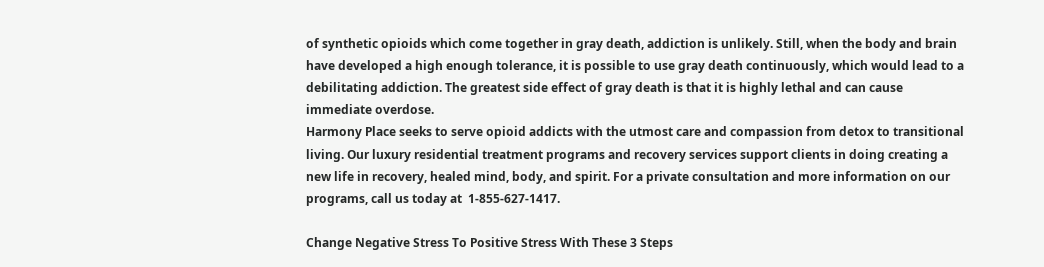of synthetic opioids which come together in gray death, addiction is unlikely. Still, when the body and brain have developed a high enough tolerance, it is possible to use gray death continuously, which would lead to a debilitating addiction. The greatest side effect of gray death is that it is highly lethal and can cause immediate overdose.
Harmony Place seeks to serve opioid addicts with the utmost care and compassion from detox to transitional living. Our luxury residential treatment programs and recovery services support clients in doing creating a new life in recovery, healed mind, body, and spirit. For a private consultation and more information on our programs, call us today at  1-855-627-1417.

Change Negative Stress To Positive Stress With These 3 Steps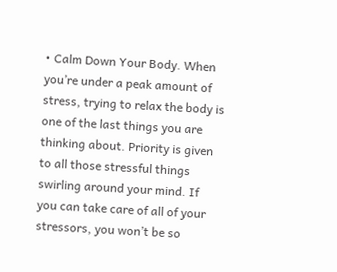• Calm Down Your Body. When you’re under a peak amount of stress, trying to relax the body is one of the last things you are thinking about. Priority is given to all those stressful things swirling around your mind. If you can take care of all of your stressors, you won’t be so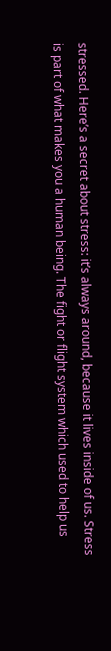stressed. Here’s a secret about stress: it’s always around, because it lives inside of us. Stress is part of what makes you a human being. The fight or flight system which used to help us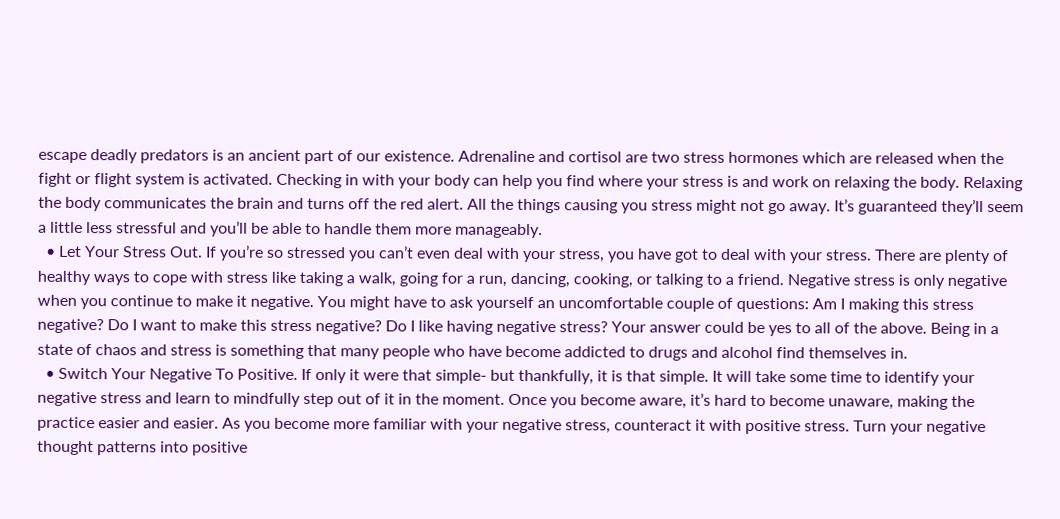escape deadly predators is an ancient part of our existence. Adrenaline and cortisol are two stress hormones which are released when the fight or flight system is activated. Checking in with your body can help you find where your stress is and work on relaxing the body. Relaxing the body communicates the brain and turns off the red alert. All the things causing you stress might not go away. It’s guaranteed they’ll seem a little less stressful and you’ll be able to handle them more manageably.
  • Let Your Stress Out. If you’re so stressed you can’t even deal with your stress, you have got to deal with your stress. There are plenty of healthy ways to cope with stress like taking a walk, going for a run, dancing, cooking, or talking to a friend. Negative stress is only negative when you continue to make it negative. You might have to ask yourself an uncomfortable couple of questions: Am I making this stress negative? Do I want to make this stress negative? Do I like having negative stress? Your answer could be yes to all of the above. Being in a state of chaos and stress is something that many people who have become addicted to drugs and alcohol find themselves in.
  • Switch Your Negative To Positive. If only it were that simple- but thankfully, it is that simple. It will take some time to identify your negative stress and learn to mindfully step out of it in the moment. Once you become aware, it’s hard to become unaware, making the practice easier and easier. As you become more familiar with your negative stress, counteract it with positive stress. Turn your negative thought patterns into positive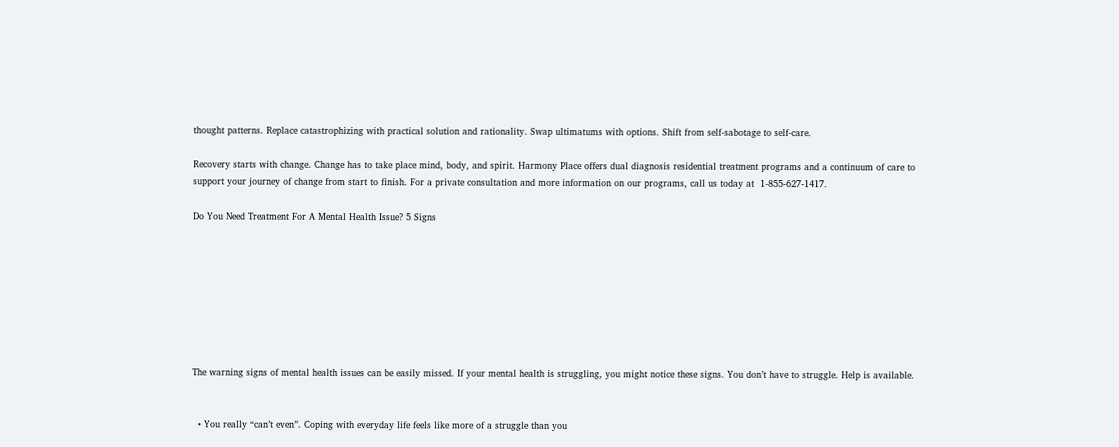thought patterns. Replace catastrophizing with practical solution and rationality. Swap ultimatums with options. Shift from self-sabotage to self-care.

Recovery starts with change. Change has to take place mind, body, and spirit. Harmony Place offers dual diagnosis residential treatment programs and a continuum of care to support your journey of change from start to finish. For a private consultation and more information on our programs, call us today at  1-855-627-1417.

Do You Need Treatment For A Mental Health Issue? 5 Signs








The warning signs of mental health issues can be easily missed. If your mental health is struggling, you might notice these signs. You don’t have to struggle. Help is available.


  • You really “can’t even”. Coping with everyday life feels like more of a struggle than you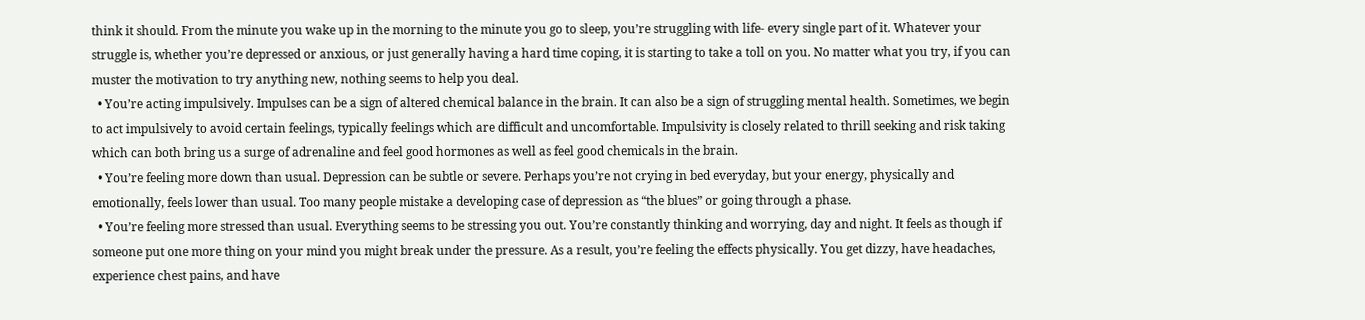think it should. From the minute you wake up in the morning to the minute you go to sleep, you’re struggling with life- every single part of it. Whatever your struggle is, whether you’re depressed or anxious, or just generally having a hard time coping, it is starting to take a toll on you. No matter what you try, if you can muster the motivation to try anything new, nothing seems to help you deal.
  • You’re acting impulsively. Impulses can be a sign of altered chemical balance in the brain. It can also be a sign of struggling mental health. Sometimes, we begin to act impulsively to avoid certain feelings, typically feelings which are difficult and uncomfortable. Impulsivity is closely related to thrill seeking and risk taking which can both bring us a surge of adrenaline and feel good hormones as well as feel good chemicals in the brain.
  • You’re feeling more down than usual. Depression can be subtle or severe. Perhaps you’re not crying in bed everyday, but your energy, physically and emotionally, feels lower than usual. Too many people mistake a developing case of depression as “the blues” or going through a phase.
  • You’re feeling more stressed than usual. Everything seems to be stressing you out. You’re constantly thinking and worrying, day and night. It feels as though if someone put one more thing on your mind you might break under the pressure. As a result, you’re feeling the effects physically. You get dizzy, have headaches, experience chest pains, and have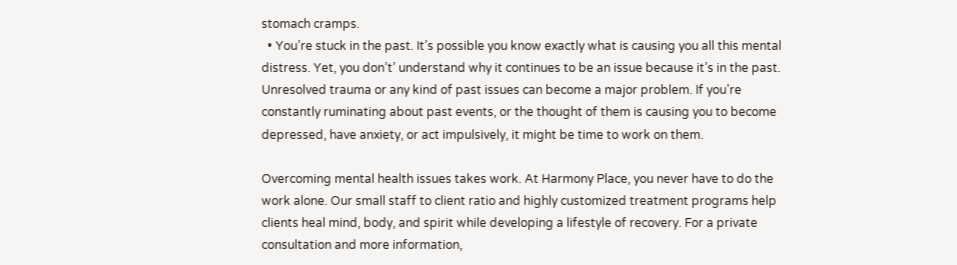stomach cramps.
  • You’re stuck in the past. It’s possible you know exactly what is causing you all this mental distress. Yet, you don’t’ understand why it continues to be an issue because it’s in the past. Unresolved trauma or any kind of past issues can become a major problem. If you’re constantly ruminating about past events, or the thought of them is causing you to become depressed, have anxiety, or act impulsively, it might be time to work on them.

Overcoming mental health issues takes work. At Harmony Place, you never have to do the work alone. Our small staff to client ratio and highly customized treatment programs help clients heal mind, body, and spirit while developing a lifestyle of recovery. For a private consultation and more information,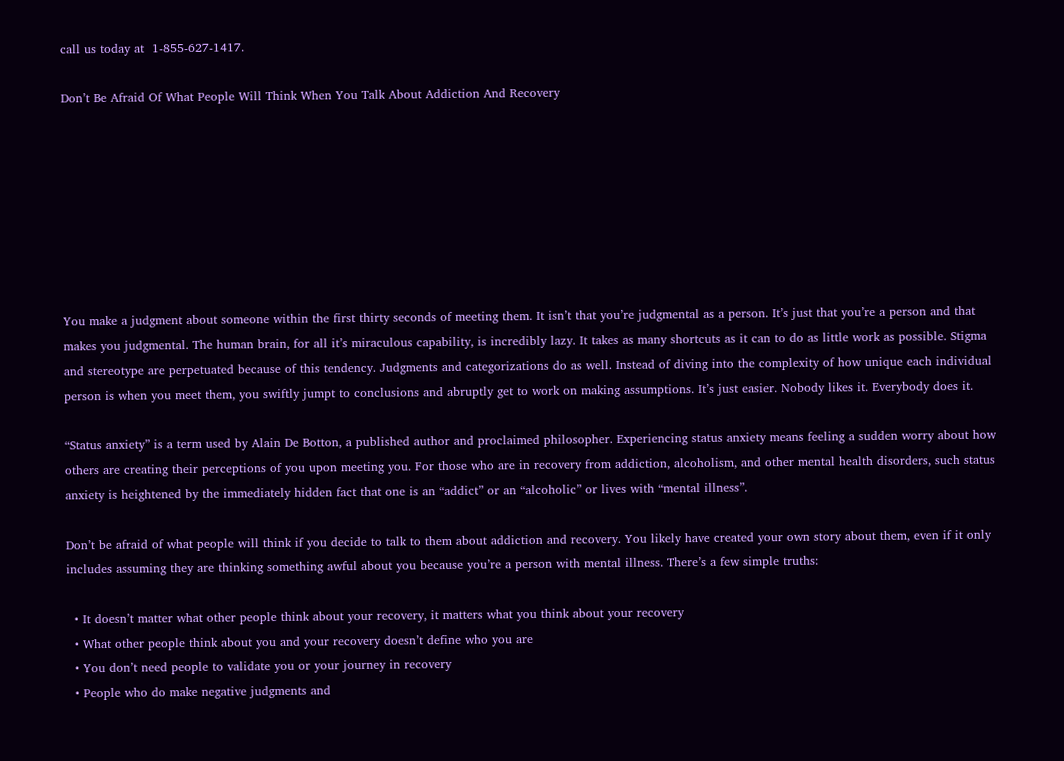call us today at  1-855-627-1417.

Don’t Be Afraid Of What People Will Think When You Talk About Addiction And Recovery








You make a judgment about someone within the first thirty seconds of meeting them. It isn’t that you’re judgmental as a person. It’s just that you’re a person and that makes you judgmental. The human brain, for all it’s miraculous capability, is incredibly lazy. It takes as many shortcuts as it can to do as little work as possible. Stigma and stereotype are perpetuated because of this tendency. Judgments and categorizations do as well. Instead of diving into the complexity of how unique each individual person is when you meet them, you swiftly jumpt to conclusions and abruptly get to work on making assumptions. It’s just easier. Nobody likes it. Everybody does it.

“Status anxiety” is a term used by Alain De Botton, a published author and proclaimed philosopher. Experiencing status anxiety means feeling a sudden worry about how others are creating their perceptions of you upon meeting you. For those who are in recovery from addiction, alcoholism, and other mental health disorders, such status anxiety is heightened by the immediately hidden fact that one is an “addict” or an “alcoholic” or lives with “mental illness”.

Don’t be afraid of what people will think if you decide to talk to them about addiction and recovery. You likely have created your own story about them, even if it only includes assuming they are thinking something awful about you because you’re a person with mental illness. There’s a few simple truths:

  • It doesn’t matter what other people think about your recovery, it matters what you think about your recovery
  • What other people think about you and your recovery doesn’t define who you are
  • You don’t need people to validate you or your journey in recovery
  • People who do make negative judgments and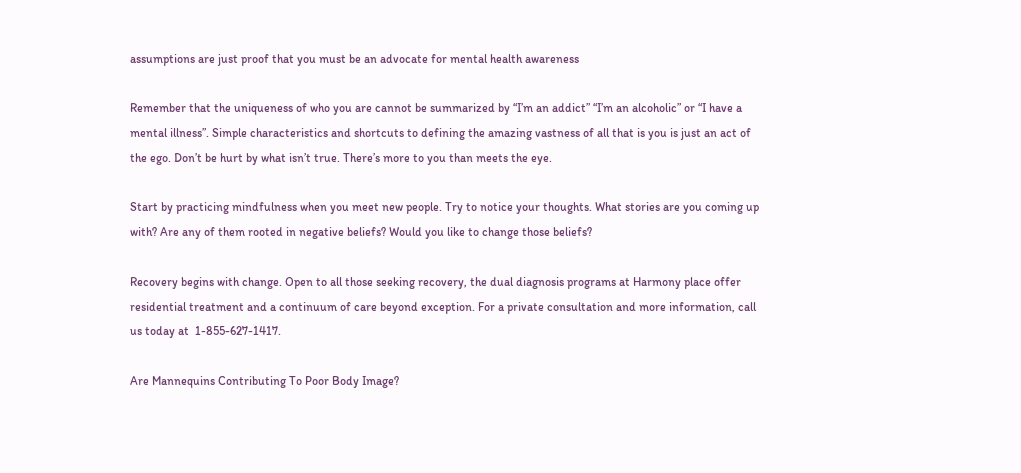assumptions are just proof that you must be an advocate for mental health awareness

Remember that the uniqueness of who you are cannot be summarized by “I’m an addict” “I’m an alcoholic” or “I have a mental illness”. Simple characteristics and shortcuts to defining the amazing vastness of all that is you is just an act of the ego. Don’t be hurt by what isn’t true. There’s more to you than meets the eye.

Start by practicing mindfulness when you meet new people. Try to notice your thoughts. What stories are you coming up with? Are any of them rooted in negative beliefs? Would you like to change those beliefs?

Recovery begins with change. Open to all those seeking recovery, the dual diagnosis programs at Harmony place offer residential treatment and a continuum of care beyond exception. For a private consultation and more information, call us today at  1-855-627-1417.

Are Mannequins Contributing To Poor Body Image?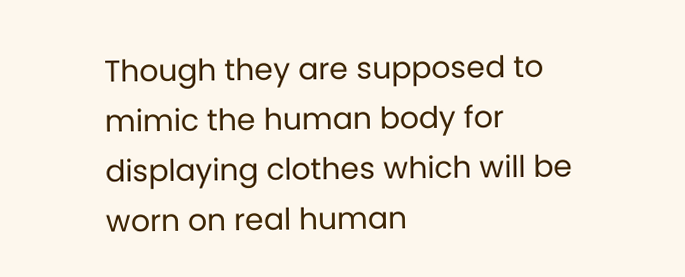Though they are supposed to mimic the human body for displaying clothes which will be worn on real human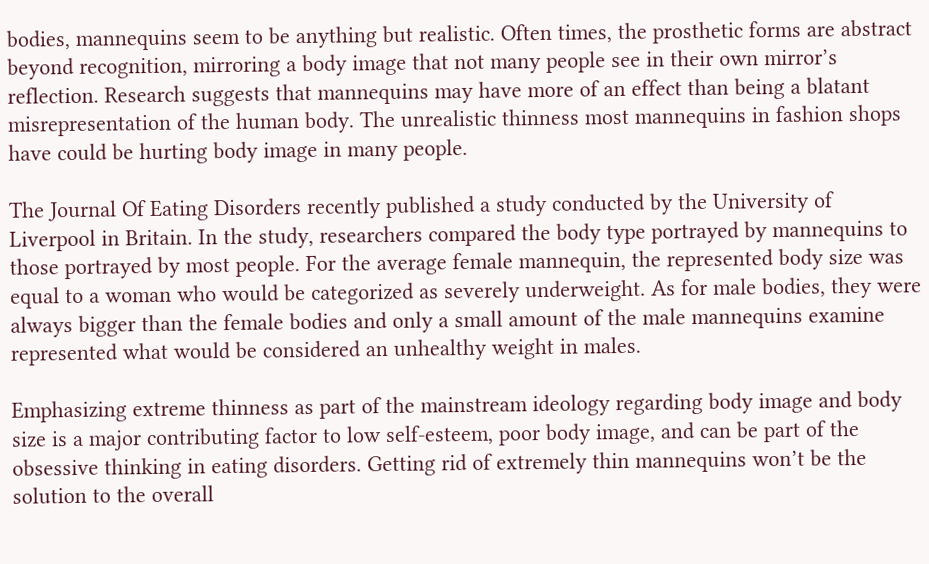bodies, mannequins seem to be anything but realistic. Often times, the prosthetic forms are abstract beyond recognition, mirroring a body image that not many people see in their own mirror’s reflection. Research suggests that mannequins may have more of an effect than being a blatant misrepresentation of the human body. The unrealistic thinness most mannequins in fashion shops have could be hurting body image in many people.

The Journal Of Eating Disorders recently published a study conducted by the University of Liverpool in Britain. In the study, researchers compared the body type portrayed by mannequins to those portrayed by most people. For the average female mannequin, the represented body size was equal to a woman who would be categorized as severely underweight. As for male bodies, they were always bigger than the female bodies and only a small amount of the male mannequins examine represented what would be considered an unhealthy weight in males.

Emphasizing extreme thinness as part of the mainstream ideology regarding body image and body size is a major contributing factor to low self-esteem, poor body image, and can be part of the obsessive thinking in eating disorders. Getting rid of extremely thin mannequins won’t be the solution to the overall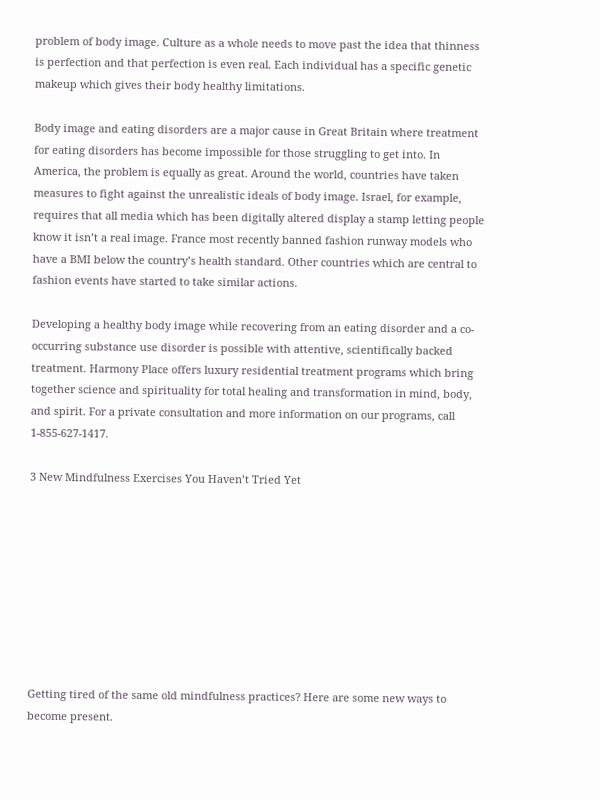problem of body image. Culture as a whole needs to move past the idea that thinness is perfection and that perfection is even real. Each individual has a specific genetic makeup which gives their body healthy limitations.

Body image and eating disorders are a major cause in Great Britain where treatment for eating disorders has become impossible for those struggling to get into. In America, the problem is equally as great. Around the world, countries have taken measures to fight against the unrealistic ideals of body image. Israel, for example, requires that all media which has been digitally altered display a stamp letting people know it isn’t a real image. France most recently banned fashion runway models who have a BMI below the country’s health standard. Other countries which are central to fashion events have started to take similar actions.

Developing a healthy body image while recovering from an eating disorder and a co-occurring substance use disorder is possible with attentive, scientifically backed treatment. Harmony Place offers luxury residential treatment programs which bring together science and spirituality for total healing and transformation in mind, body, and spirit. For a private consultation and more information on our programs, call  1-855-627-1417.

3 New Mindfulness Exercises You Haven’t Tried Yet









Getting tired of the same old mindfulness practices? Here are some new ways to become present.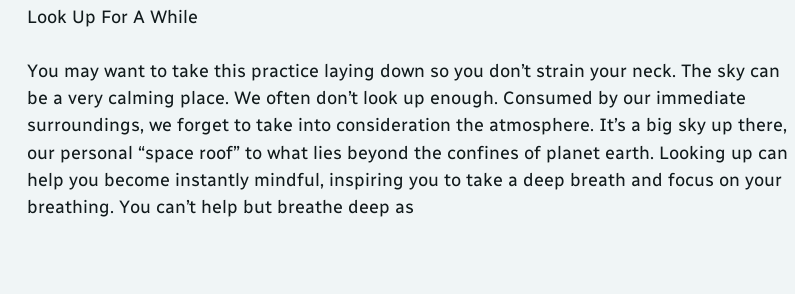Look Up For A While

You may want to take this practice laying down so you don’t strain your neck. The sky can be a very calming place. We often don’t look up enough. Consumed by our immediate surroundings, we forget to take into consideration the atmosphere. It’s a big sky up there, our personal “space roof” to what lies beyond the confines of planet earth. Looking up can help you become instantly mindful, inspiring you to take a deep breath and focus on your breathing. You can’t help but breathe deep as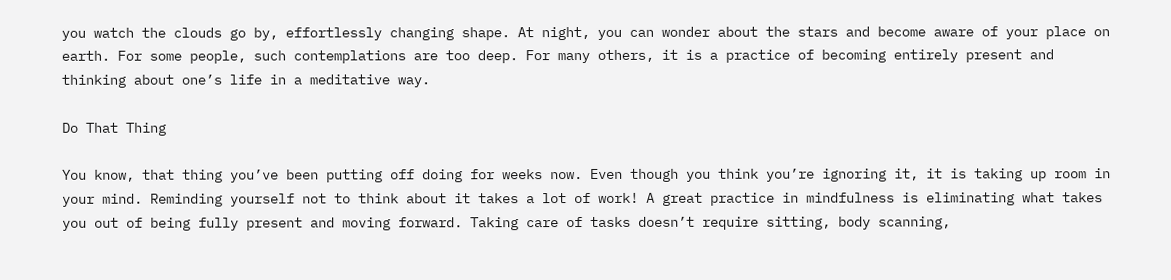you watch the clouds go by, effortlessly changing shape. At night, you can wonder about the stars and become aware of your place on earth. For some people, such contemplations are too deep. For many others, it is a practice of becoming entirely present and thinking about one’s life in a meditative way.

Do That Thing

You know, that thing you’ve been putting off doing for weeks now. Even though you think you’re ignoring it, it is taking up room in your mind. Reminding yourself not to think about it takes a lot of work! A great practice in mindfulness is eliminating what takes you out of being fully present and moving forward. Taking care of tasks doesn’t require sitting, body scanning,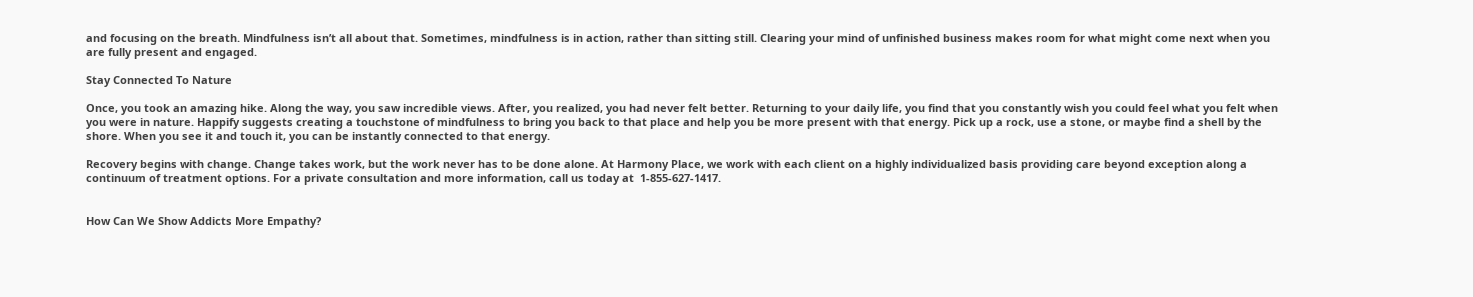and focusing on the breath. Mindfulness isn’t all about that. Sometimes, mindfulness is in action, rather than sitting still. Clearing your mind of unfinished business makes room for what might come next when you are fully present and engaged.

Stay Connected To Nature

Once, you took an amazing hike. Along the way, you saw incredible views. After, you realized, you had never felt better. Returning to your daily life, you find that you constantly wish you could feel what you felt when you were in nature. Happify suggests creating a touchstone of mindfulness to bring you back to that place and help you be more present with that energy. Pick up a rock, use a stone, or maybe find a shell by the shore. When you see it and touch it, you can be instantly connected to that energy.

Recovery begins with change. Change takes work, but the work never has to be done alone. At Harmony Place, we work with each client on a highly individualized basis providing care beyond exception along a continuum of treatment options. For a private consultation and more information, call us today at  1-855-627-1417.


How Can We Show Addicts More Empathy?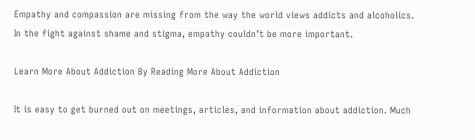Empathy and compassion are missing from the way the world views addicts and alcoholics. In the fight against shame and stigma, empathy couldn’t be more important.

Learn More About Addiction By Reading More About Addiction

It is easy to get burned out on meetings, articles, and information about addiction. Much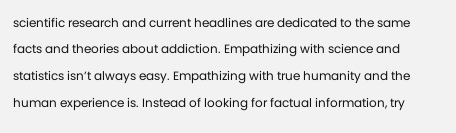scientific research and current headlines are dedicated to the same facts and theories about addiction. Empathizing with science and statistics isn’t always easy. Empathizing with true humanity and the human experience is. Instead of looking for factual information, try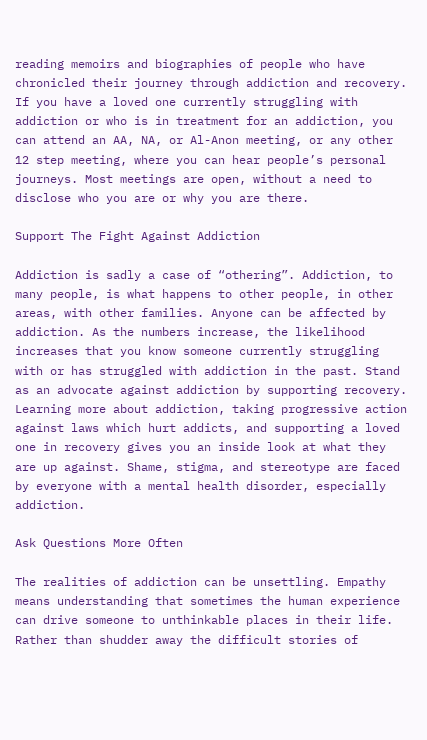reading memoirs and biographies of people who have chronicled their journey through addiction and recovery. If you have a loved one currently struggling with addiction or who is in treatment for an addiction, you can attend an AA, NA, or Al-Anon meeting, or any other 12 step meeting, where you can hear people’s personal journeys. Most meetings are open, without a need to disclose who you are or why you are there.

Support The Fight Against Addiction

Addiction is sadly a case of “othering”. Addiction, to many people, is what happens to other people, in other areas, with other families. Anyone can be affected by addiction. As the numbers increase, the likelihood increases that you know someone currently struggling with or has struggled with addiction in the past. Stand as an advocate against addiction by supporting recovery. Learning more about addiction, taking progressive action against laws which hurt addicts, and supporting a loved one in recovery gives you an inside look at what they are up against. Shame, stigma, and stereotype are faced by everyone with a mental health disorder, especially addiction.

Ask Questions More Often

The realities of addiction can be unsettling. Empathy means understanding that sometimes the human experience can drive someone to unthinkable places in their life. Rather than shudder away the difficult stories of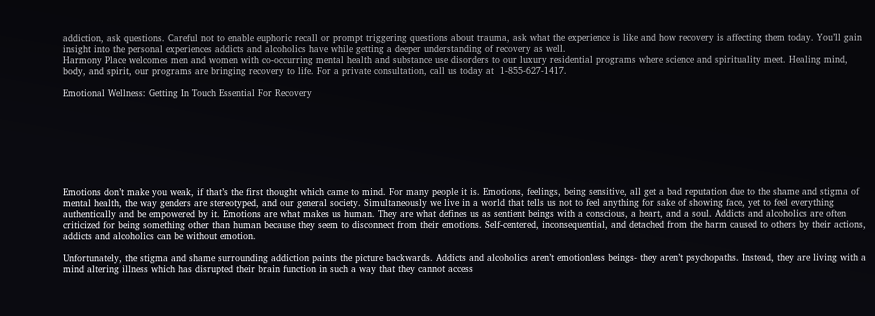addiction, ask questions. Careful not to enable euphoric recall or prompt triggering questions about trauma, ask what the experience is like and how recovery is affecting them today. You’ll gain insight into the personal experiences addicts and alcoholics have while getting a deeper understanding of recovery as well.
Harmony Place welcomes men and women with co-occurring mental health and substance use disorders to our luxury residential programs where science and spirituality meet. Healing mind, body, and spirit, our programs are bringing recovery to life. For a private consultation, call us today at  1-855-627-1417.

Emotional Wellness: Getting In Touch Essential For Recovery








Emotions don’t make you weak, if that’s the first thought which came to mind. For many people it is. Emotions, feelings, being sensitive, all get a bad reputation due to the shame and stigma of mental health, the way genders are stereotyped, and our general society. Simultaneously we live in a world that tells us not to feel anything for sake of showing face, yet to feel everything authentically and be empowered by it. Emotions are what makes us human. They are what defines us as sentient beings with a conscious, a heart, and a soul. Addicts and alcoholics are often criticized for being something other than human because they seem to disconnect from their emotions. Self-centered, inconsequential, and detached from the harm caused to others by their actions, addicts and alcoholics can be without emotion.

Unfortunately, the stigma and shame surrounding addiction paints the picture backwards. Addicts and alcoholics aren’t emotionless beings- they aren’t psychopaths. Instead, they are living with a mind altering illness which has disrupted their brain function in such a way that they cannot access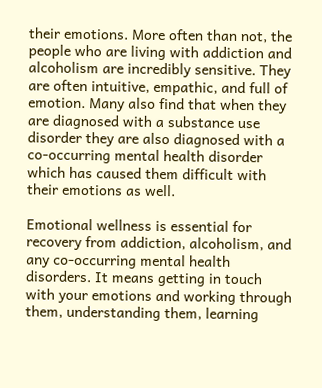their emotions. More often than not, the people who are living with addiction and alcoholism are incredibly sensitive. They are often intuitive, empathic, and full of emotion. Many also find that when they are diagnosed with a substance use disorder they are also diagnosed with a co-occurring mental health disorder which has caused them difficult with their emotions as well.

Emotional wellness is essential for recovery from addiction, alcoholism, and any co-occurring mental health disorders. It means getting in touch with your emotions and working through them, understanding them, learning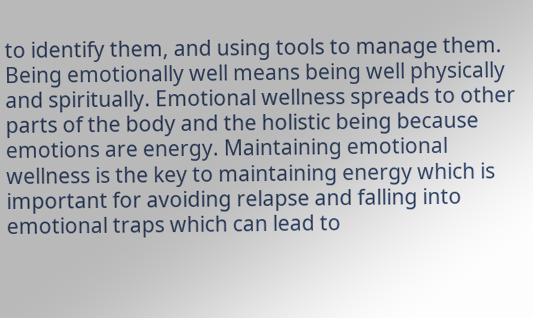to identify them, and using tools to manage them. Being emotionally well means being well physically and spiritually. Emotional wellness spreads to other parts of the body and the holistic being because emotions are energy. Maintaining emotional wellness is the key to maintaining energy which is important for avoiding relapse and falling into emotional traps which can lead to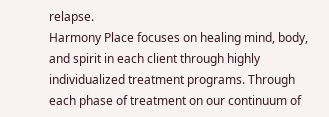relapse.
Harmony Place focuses on healing mind, body, and spirit in each client through highly individualized treatment programs. Through each phase of treatment on our continuum of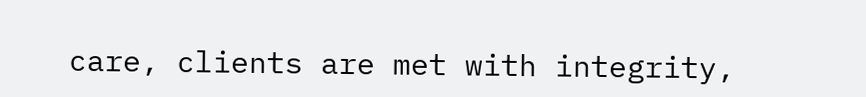care, clients are met with integrity,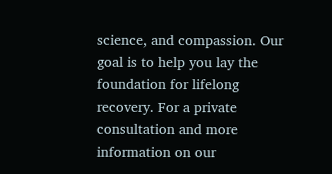science, and compassion. Our goal is to help you lay the foundation for lifelong recovery. For a private consultation and more information on our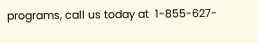programs, call us today at  1-855-627-